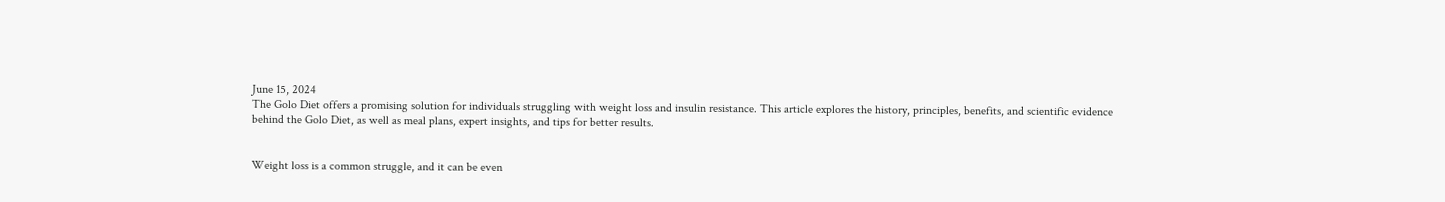June 15, 2024
The Golo Diet offers a promising solution for individuals struggling with weight loss and insulin resistance. This article explores the history, principles, benefits, and scientific evidence behind the Golo Diet, as well as meal plans, expert insights, and tips for better results.


Weight loss is a common struggle, and it can be even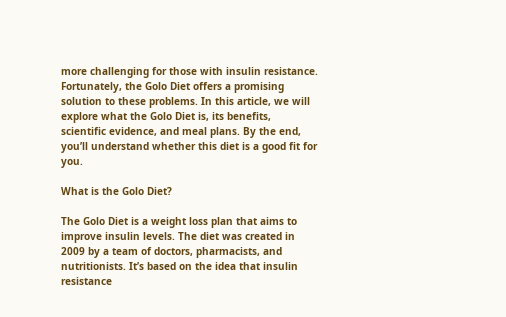more challenging for those with insulin resistance. Fortunately, the Golo Diet offers a promising solution to these problems. In this article, we will explore what the Golo Diet is, its benefits, scientific evidence, and meal plans. By the end, you’ll understand whether this diet is a good fit for you.

What is the Golo Diet?

The Golo Diet is a weight loss plan that aims to improve insulin levels. The diet was created in 2009 by a team of doctors, pharmacists, and nutritionists. It’s based on the idea that insulin resistance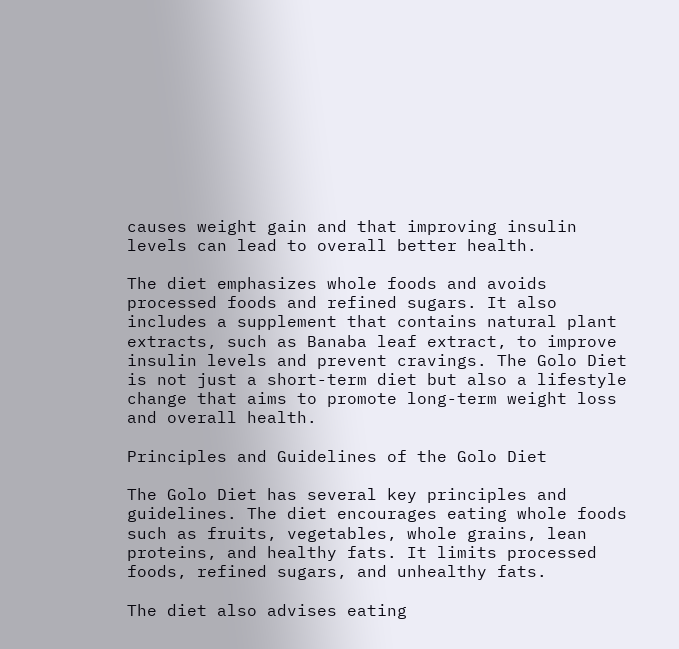causes weight gain and that improving insulin levels can lead to overall better health.

The diet emphasizes whole foods and avoids processed foods and refined sugars. It also includes a supplement that contains natural plant extracts, such as Banaba leaf extract, to improve insulin levels and prevent cravings. The Golo Diet is not just a short-term diet but also a lifestyle change that aims to promote long-term weight loss and overall health.

Principles and Guidelines of the Golo Diet

The Golo Diet has several key principles and guidelines. The diet encourages eating whole foods such as fruits, vegetables, whole grains, lean proteins, and healthy fats. It limits processed foods, refined sugars, and unhealthy fats.

The diet also advises eating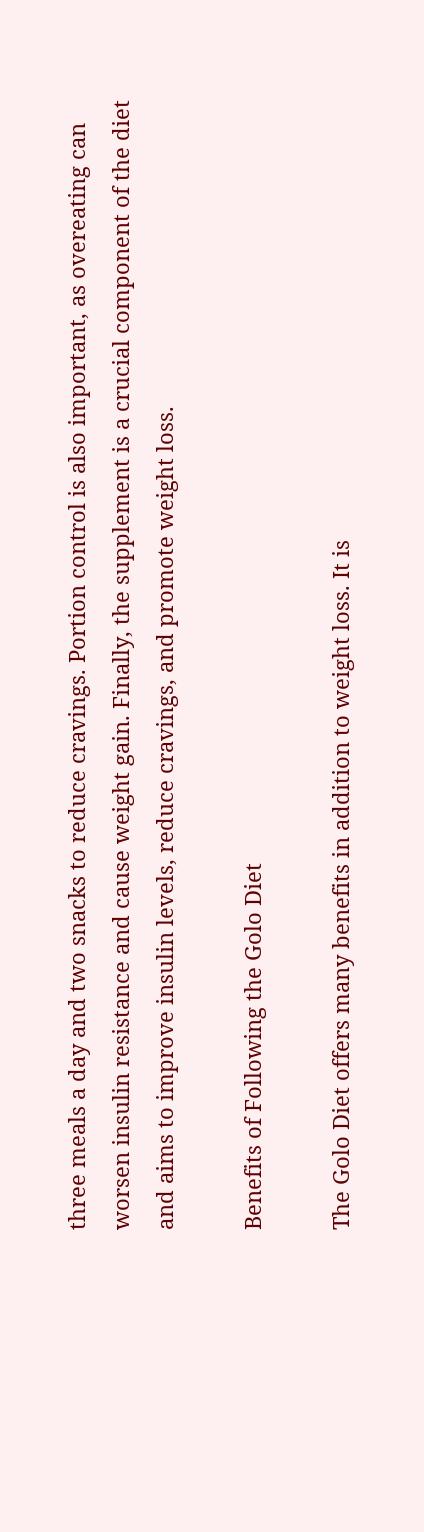three meals a day and two snacks to reduce cravings. Portion control is also important, as overeating can worsen insulin resistance and cause weight gain. Finally, the supplement is a crucial component of the diet and aims to improve insulin levels, reduce cravings, and promote weight loss.

Benefits of Following the Golo Diet

The Golo Diet offers many benefits in addition to weight loss. It is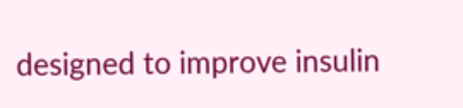designed to improve insulin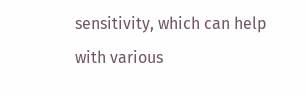sensitivity, which can help with various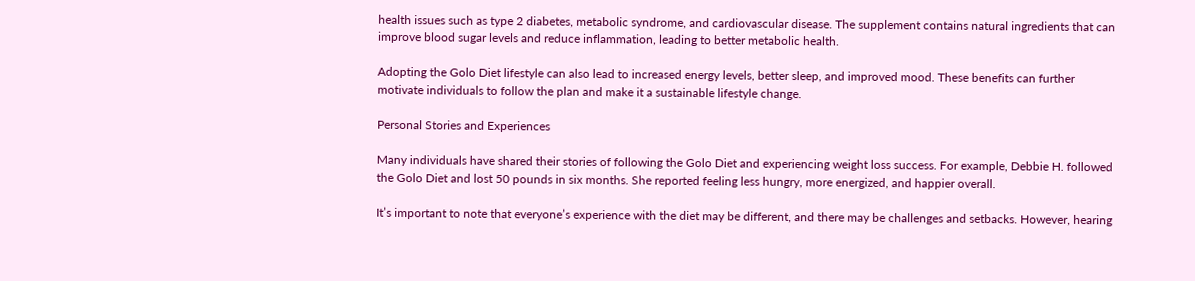health issues such as type 2 diabetes, metabolic syndrome, and cardiovascular disease. The supplement contains natural ingredients that can improve blood sugar levels and reduce inflammation, leading to better metabolic health.

Adopting the Golo Diet lifestyle can also lead to increased energy levels, better sleep, and improved mood. These benefits can further motivate individuals to follow the plan and make it a sustainable lifestyle change.

Personal Stories and Experiences

Many individuals have shared their stories of following the Golo Diet and experiencing weight loss success. For example, Debbie H. followed the Golo Diet and lost 50 pounds in six months. She reported feeling less hungry, more energized, and happier overall.

It’s important to note that everyone’s experience with the diet may be different, and there may be challenges and setbacks. However, hearing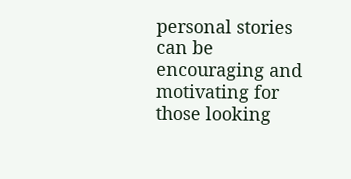personal stories can be encouraging and motivating for those looking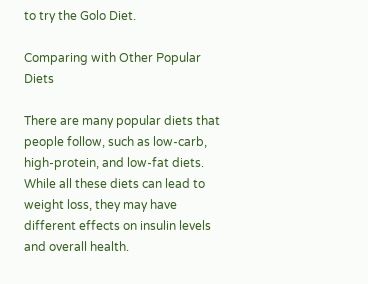to try the Golo Diet.

Comparing with Other Popular Diets

There are many popular diets that people follow, such as low-carb, high-protein, and low-fat diets. While all these diets can lead to weight loss, they may have different effects on insulin levels and overall health.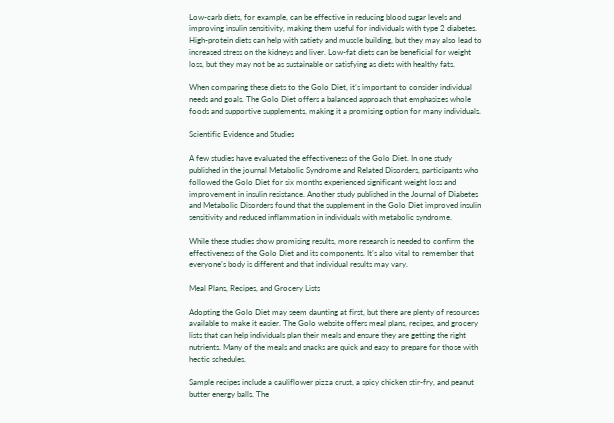Low-carb diets, for example, can be effective in reducing blood sugar levels and improving insulin sensitivity, making them useful for individuals with type 2 diabetes. High-protein diets can help with satiety and muscle building, but they may also lead to increased stress on the kidneys and liver. Low-fat diets can be beneficial for weight loss, but they may not be as sustainable or satisfying as diets with healthy fats.

When comparing these diets to the Golo Diet, it’s important to consider individual needs and goals. The Golo Diet offers a balanced approach that emphasizes whole foods and supportive supplements, making it a promising option for many individuals.

Scientific Evidence and Studies

A few studies have evaluated the effectiveness of the Golo Diet. In one study published in the journal Metabolic Syndrome and Related Disorders, participants who followed the Golo Diet for six months experienced significant weight loss and improvement in insulin resistance. Another study published in the Journal of Diabetes and Metabolic Disorders found that the supplement in the Golo Diet improved insulin sensitivity and reduced inflammation in individuals with metabolic syndrome.

While these studies show promising results, more research is needed to confirm the effectiveness of the Golo Diet and its components. It’s also vital to remember that everyone’s body is different and that individual results may vary.

Meal Plans, Recipes, and Grocery Lists

Adopting the Golo Diet may seem daunting at first, but there are plenty of resources available to make it easier. The Golo website offers meal plans, recipes, and grocery lists that can help individuals plan their meals and ensure they are getting the right nutrients. Many of the meals and snacks are quick and easy to prepare for those with hectic schedules.

Sample recipes include a cauliflower pizza crust, a spicy chicken stir-fry, and peanut butter energy balls. The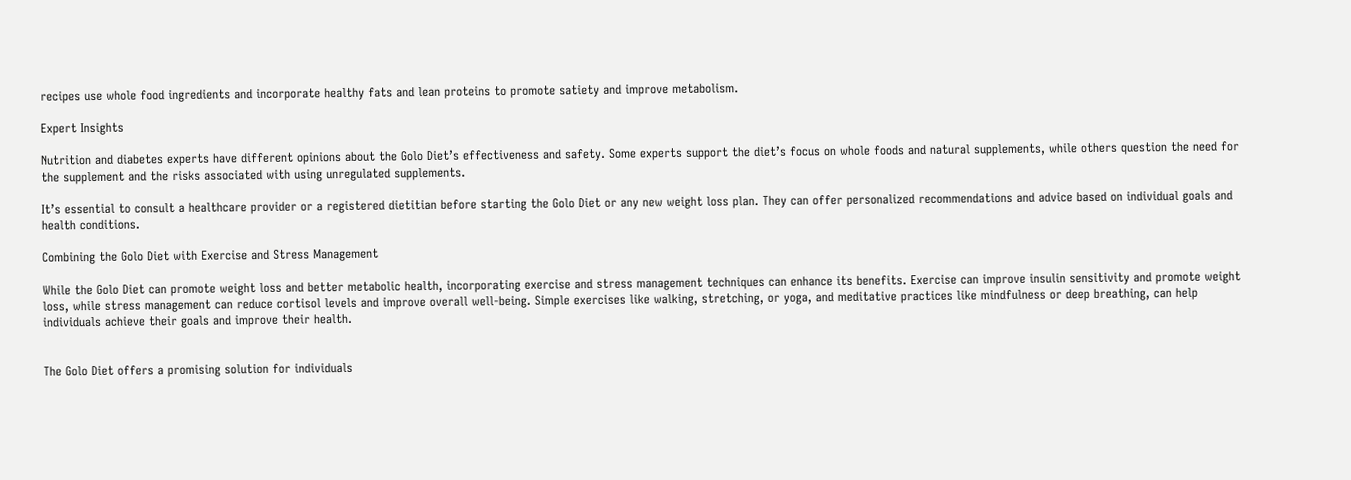recipes use whole food ingredients and incorporate healthy fats and lean proteins to promote satiety and improve metabolism.

Expert Insights

Nutrition and diabetes experts have different opinions about the Golo Diet’s effectiveness and safety. Some experts support the diet’s focus on whole foods and natural supplements, while others question the need for the supplement and the risks associated with using unregulated supplements.

It’s essential to consult a healthcare provider or a registered dietitian before starting the Golo Diet or any new weight loss plan. They can offer personalized recommendations and advice based on individual goals and health conditions.

Combining the Golo Diet with Exercise and Stress Management

While the Golo Diet can promote weight loss and better metabolic health, incorporating exercise and stress management techniques can enhance its benefits. Exercise can improve insulin sensitivity and promote weight loss, while stress management can reduce cortisol levels and improve overall well-being. Simple exercises like walking, stretching, or yoga, and meditative practices like mindfulness or deep breathing, can help individuals achieve their goals and improve their health.


The Golo Diet offers a promising solution for individuals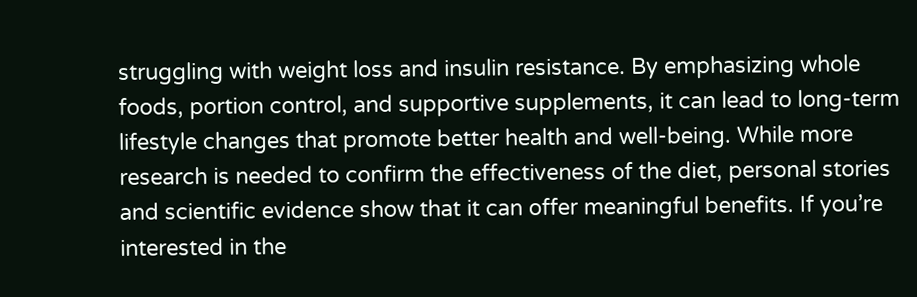struggling with weight loss and insulin resistance. By emphasizing whole foods, portion control, and supportive supplements, it can lead to long-term lifestyle changes that promote better health and well-being. While more research is needed to confirm the effectiveness of the diet, personal stories and scientific evidence show that it can offer meaningful benefits. If you’re interested in the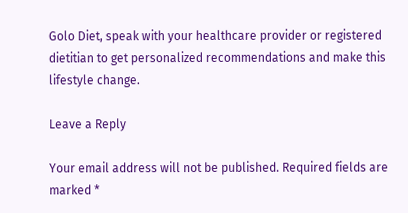Golo Diet, speak with your healthcare provider or registered dietitian to get personalized recommendations and make this lifestyle change.

Leave a Reply

Your email address will not be published. Required fields are marked *